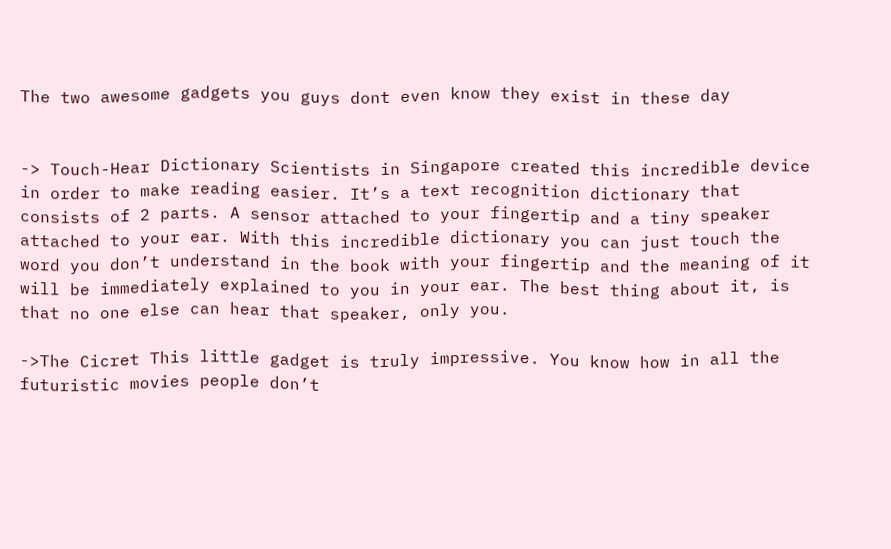The two awesome gadgets you guys dont even know they exist in these day


-> Touch-Hear Dictionary Scientists in Singapore created this incredible device in order to make reading easier. It’s a text recognition dictionary that consists of 2 parts. A sensor attached to your fingertip and a tiny speaker attached to your ear. With this incredible dictionary you can just touch the word you don’t understand in the book with your fingertip and the meaning of it will be immediately explained to you in your ear. The best thing about it, is that no one else can hear that speaker, only you.

->The Cicret This little gadget is truly impressive. You know how in all the futuristic movies people don’t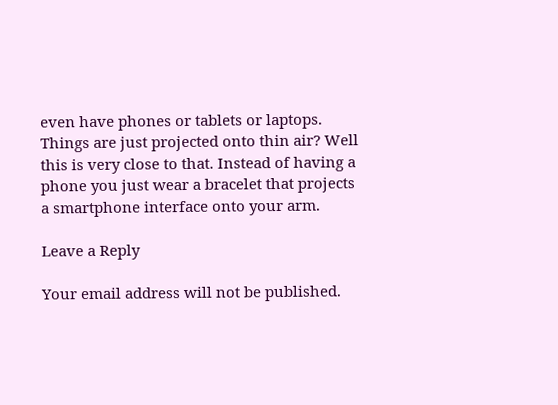even have phones or tablets or laptops. Things are just projected onto thin air? Well this is very close to that. Instead of having a phone you just wear a bracelet that projects a smartphone interface onto your arm.

Leave a Reply

Your email address will not be published.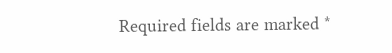Required fields are marked *